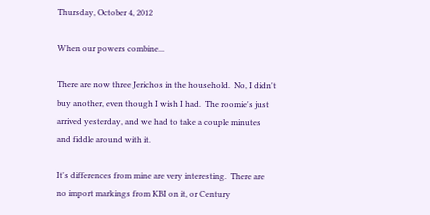Thursday, October 4, 2012

When our powers combine...

There are now three Jerichos in the household.  No, I didn't buy another, even though I wish I had.  The roomie's just arrived yesterday, and we had to take a couple minutes and fiddle around with it.

It's differences from mine are very interesting.  There are no import markings from KBI on it, or Century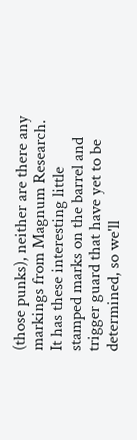(those punks), neither are there any markings from Magnum Research.  It has these interesting little stamped marks on the barrel and trigger guard that have yet to be determined, so we'll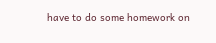have to do some homework on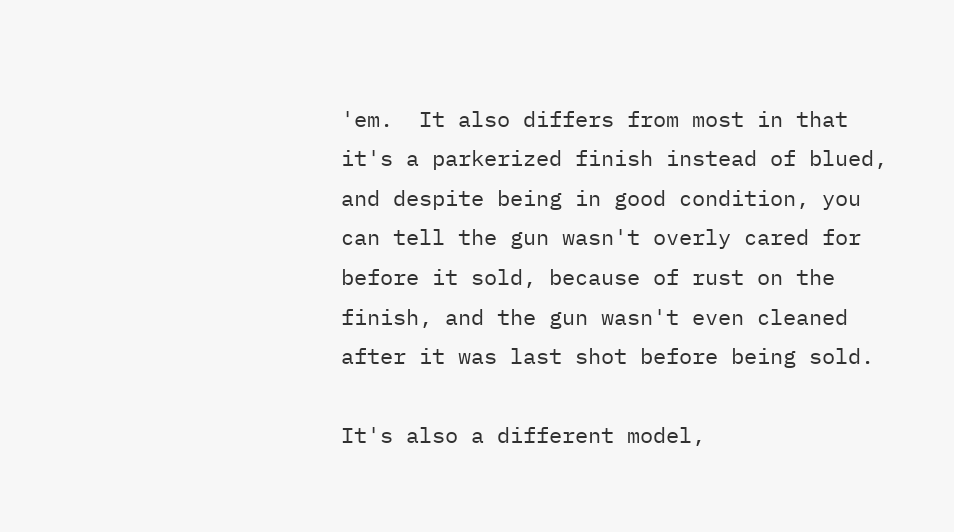'em.  It also differs from most in that it's a parkerized finish instead of blued, and despite being in good condition, you can tell the gun wasn't overly cared for before it sold, because of rust on the finish, and the gun wasn't even cleaned after it was last shot before being sold.

It's also a different model,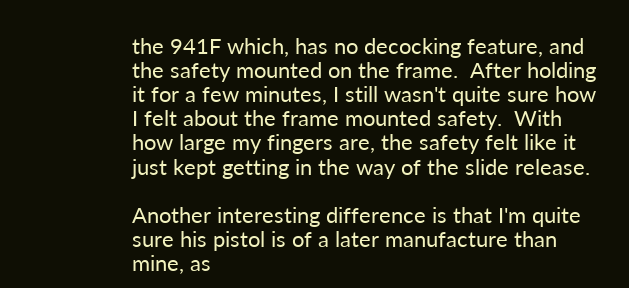the 941F which, has no decocking feature, and the safety mounted on the frame.  After holding it for a few minutes, I still wasn't quite sure how I felt about the frame mounted safety.  With how large my fingers are, the safety felt like it just kept getting in the way of the slide release.

Another interesting difference is that I'm quite sure his pistol is of a later manufacture than mine, as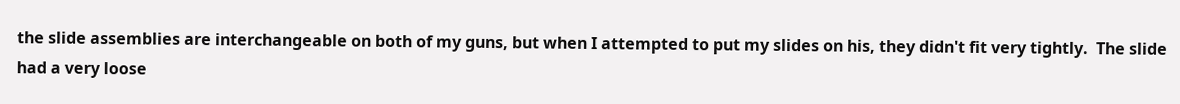the slide assemblies are interchangeable on both of my guns, but when I attempted to put my slides on his, they didn't fit very tightly.  The slide had a very loose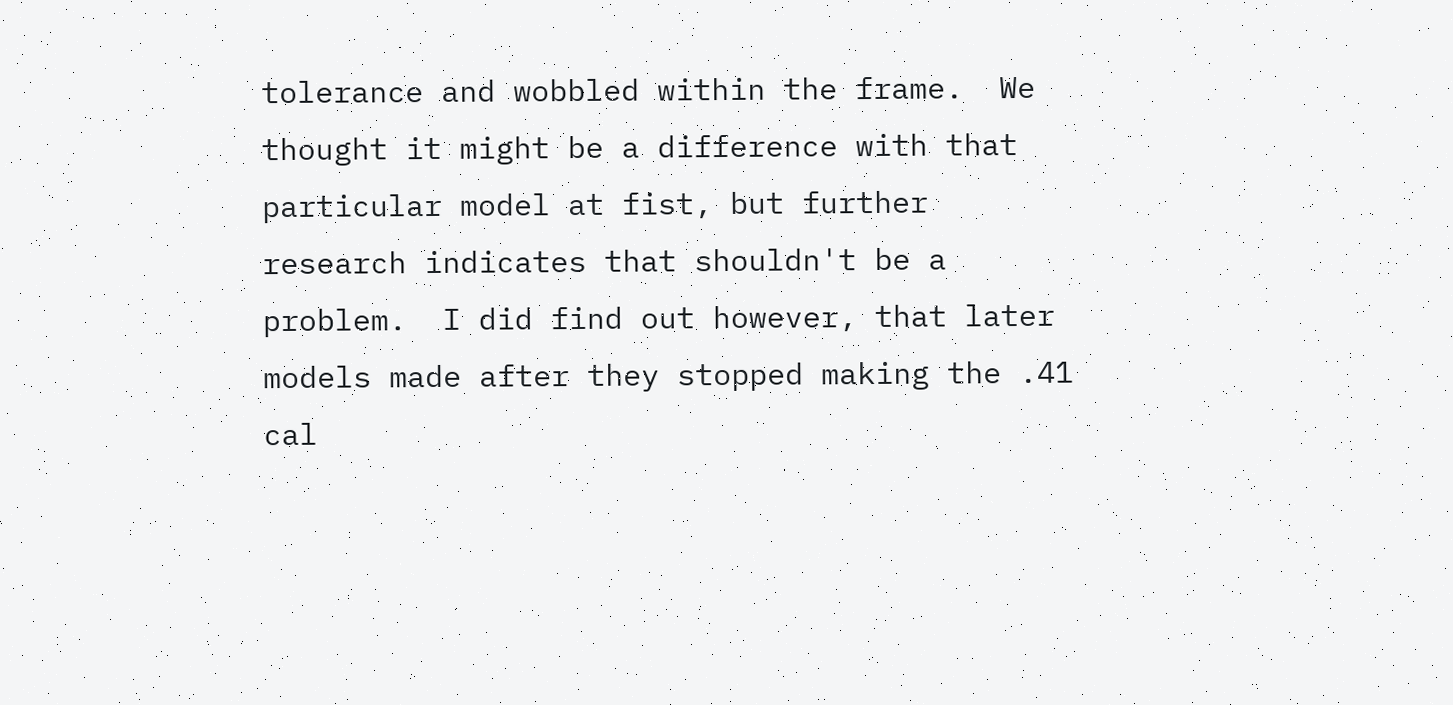tolerance and wobbled within the frame.  We thought it might be a difference with that particular model at fist, but further research indicates that shouldn't be a problem.  I did find out however, that later models made after they stopped making the .41 cal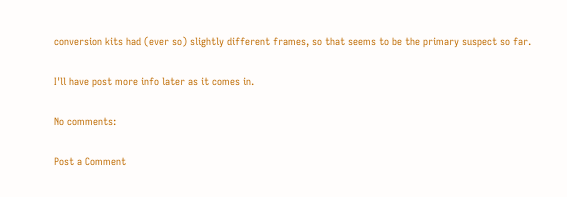conversion kits had (ever so) slightly different frames, so that seems to be the primary suspect so far.

I'll have post more info later as it comes in.

No comments:

Post a Comment